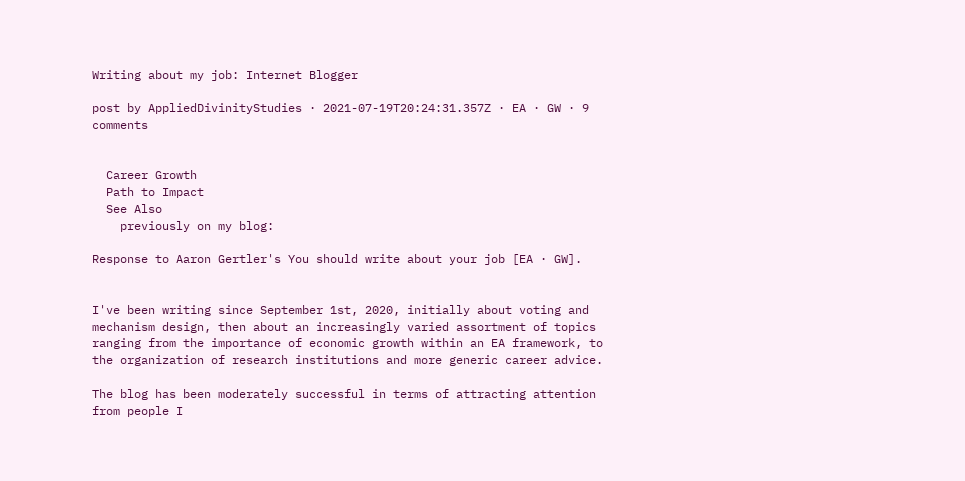Writing about my job: Internet Blogger

post by AppliedDivinityStudies · 2021-07-19T20:24:31.357Z · EA · GW · 9 comments


  Career Growth
  Path to Impact
  See Also
    previously on my blog:

Response to Aaron Gertler's You should write about your job [EA · GW].


I've been writing since September 1st, 2020, initially about voting and mechanism design, then about an increasingly varied assortment of topics ranging from the importance of economic growth within an EA framework, to the organization of research institutions and more generic career advice.

The blog has been moderately successful in terms of attracting attention from people I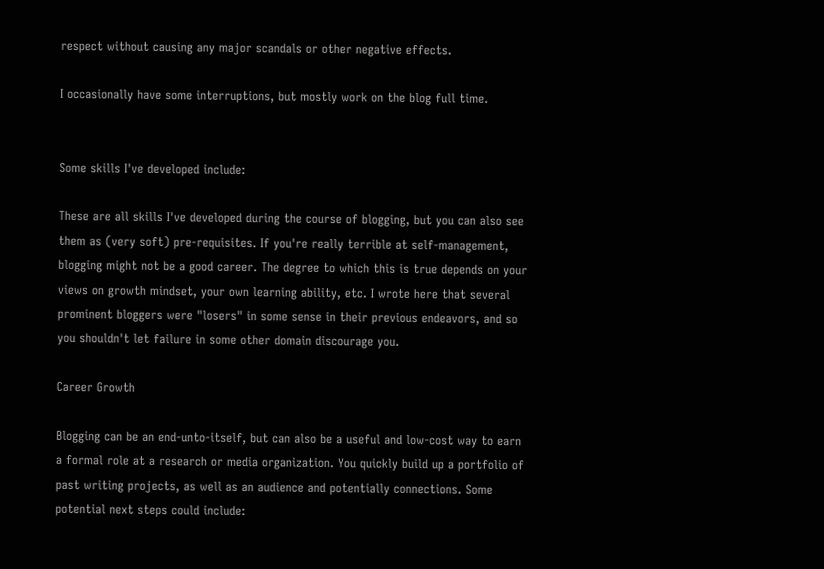respect without causing any major scandals or other negative effects.

I occasionally have some interruptions, but mostly work on the blog full time.


Some skills I've developed include:

These are all skills I've developed during the course of blogging, but you can also see them as (very soft) pre-requisites. If you're really terrible at self-management, blogging might not be a good career. The degree to which this is true depends on your views on growth mindset, your own learning ability, etc. I wrote here that several prominent bloggers were "losers" in some sense in their previous endeavors, and so you shouldn't let failure in some other domain discourage you.

Career Growth

Blogging can be an end-unto-itself, but can also be a useful and low-cost way to earn a formal role at a research or media organization. You quickly build up a portfolio of past writing projects, as well as an audience and potentially connections. Some potential next steps could include: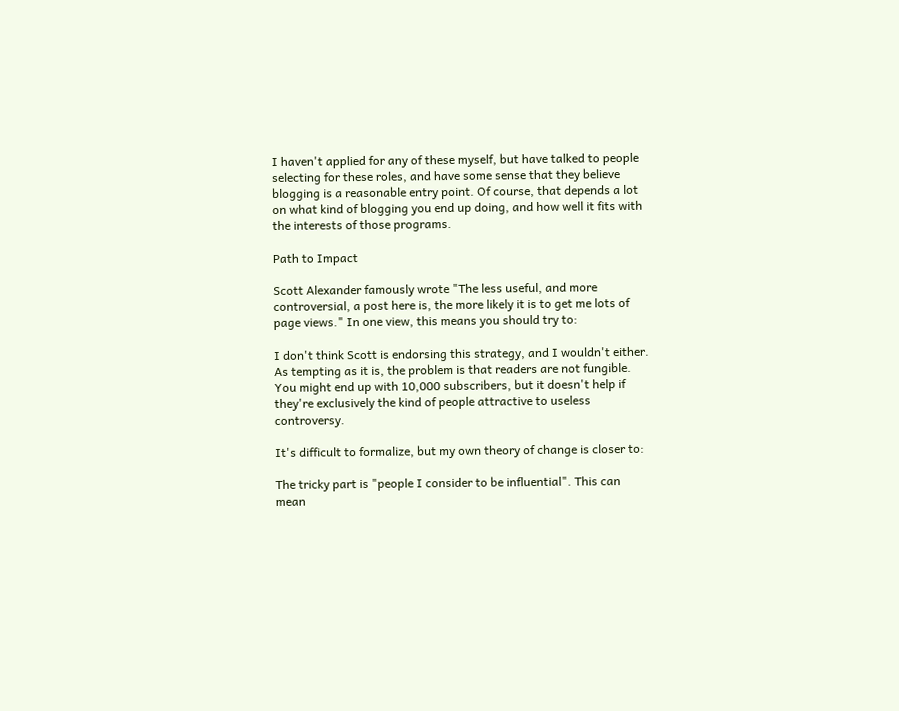I haven't applied for any of these myself, but have talked to people selecting for these roles, and have some sense that they believe blogging is a reasonable entry point. Of course, that depends a lot on what kind of blogging you end up doing, and how well it fits with the interests of those programs.

Path to Impact

Scott Alexander famously wrote "The less useful, and more controversial, a post here is, the more likely it is to get me lots of page views." In one view, this means you should try to:

I don't think Scott is endorsing this strategy, and I wouldn't either. As tempting as it is, the problem is that readers are not fungible. You might end up with 10,000 subscribers, but it doesn't help if they're exclusively the kind of people attractive to useless controversy.

It's difficult to formalize, but my own theory of change is closer to:

The tricky part is "people I consider to be influential". This can mean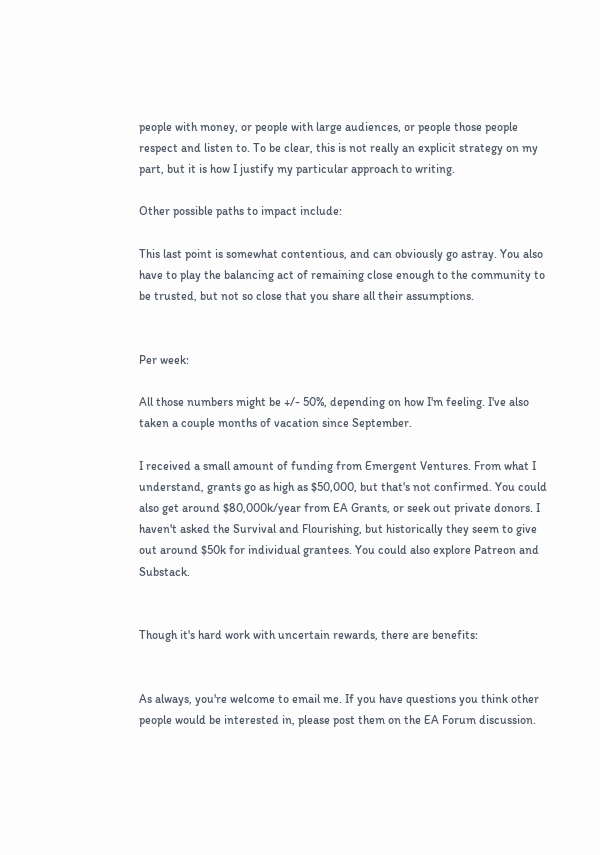people with money, or people with large audiences, or people those people respect and listen to. To be clear, this is not really an explicit strategy on my part, but it is how I justify my particular approach to writing.

Other possible paths to impact include:

This last point is somewhat contentious, and can obviously go astray. You also have to play the balancing act of remaining close enough to the community to be trusted, but not so close that you share all their assumptions.


Per week:

All those numbers might be +/- 50%, depending on how I'm feeling. I've also taken a couple months of vacation since September.

I received a small amount of funding from Emergent Ventures. From what I understand, grants go as high as $50,000, but that's not confirmed. You could also get around $80,000k/year from EA Grants, or seek out private donors. I haven't asked the Survival and Flourishing, but historically they seem to give out around $50k for individual grantees. You could also explore Patreon and Substack.


Though it's hard work with uncertain rewards, there are benefits:


As always, you're welcome to email me. If you have questions you think other people would be interested in, please post them on the EA Forum discussion.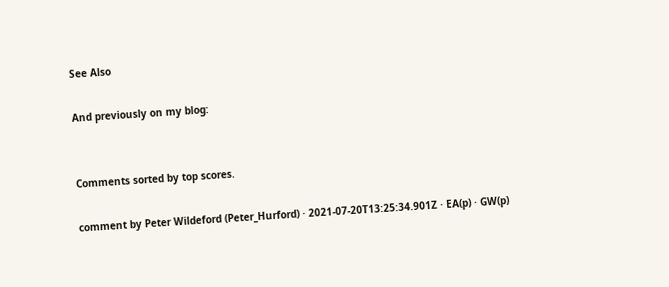See Also

And previously on my blog:


Comments sorted by top scores.

comment by Peter Wildeford (Peter_Hurford) · 2021-07-20T13:25:34.901Z · EA(p) · GW(p)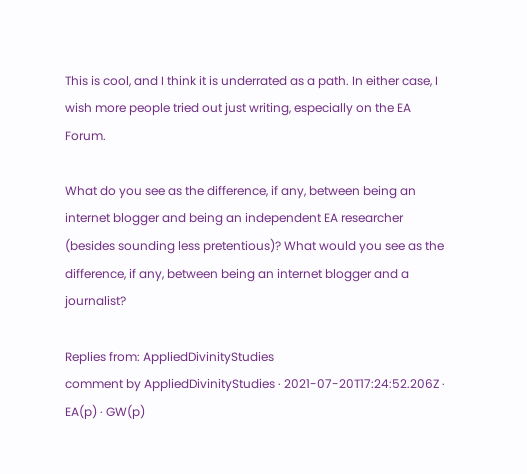This is cool, and I think it is underrated as a path. In either case, I wish more people tried out just writing, especially on the EA Forum.

What do you see as the difference, if any, between being an internet blogger and being an independent EA researcher (besides sounding less pretentious)? What would you see as the difference, if any, between being an internet blogger and a journalist?

Replies from: AppliedDivinityStudies
comment by AppliedDivinityStudies · 2021-07-20T17:24:52.206Z · EA(p) · GW(p)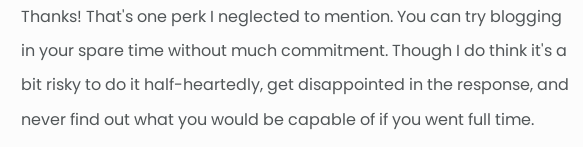Thanks! That's one perk I neglected to mention. You can try blogging in your spare time without much commitment. Though I do think it's a bit risky to do it half-heartedly, get disappointed in the response, and never find out what you would be capable of if you went full time.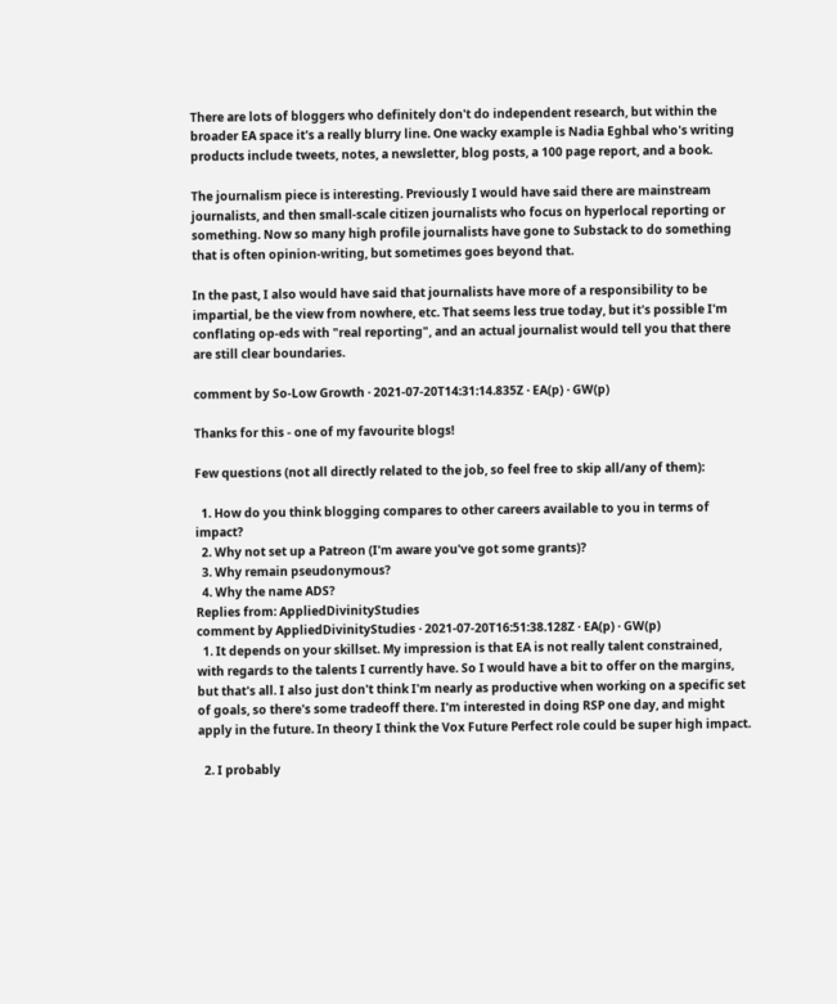There are lots of bloggers who definitely don't do independent research, but within the broader EA space it's a really blurry line. One wacky example is Nadia Eghbal who's writing products include tweets, notes, a newsletter, blog posts, a 100 page report, and a book.

The journalism piece is interesting. Previously I would have said there are mainstream journalists, and then small-scale citizen journalists who focus on hyperlocal reporting or something. Now so many high profile journalists have gone to Substack to do something that is often opinion-writing, but sometimes goes beyond that.

In the past, I also would have said that journalists have more of a responsibility to be impartial, be the view from nowhere, etc. That seems less true today, but it's possible I'm conflating op-eds with "real reporting", and an actual journalist would tell you that there are still clear boundaries.

comment by So-Low Growth · 2021-07-20T14:31:14.835Z · EA(p) · GW(p)

Thanks for this - one of my favourite blogs!

Few questions (not all directly related to the job, so feel free to skip all/any of them):

  1. How do you think blogging compares to other careers available to you in terms of impact?
  2. Why not set up a Patreon (I'm aware you've got some grants)?
  3. Why remain pseudonymous?
  4. Why the name ADS?
Replies from: AppliedDivinityStudies
comment by AppliedDivinityStudies · 2021-07-20T16:51:38.128Z · EA(p) · GW(p)
  1. It depends on your skillset. My impression is that EA is not really talent constrained, with regards to the talents I currently have. So I would have a bit to offer on the margins, but that's all. I also just don't think I'm nearly as productive when working on a specific set of goals, so there's some tradeoff there. I'm interested in doing RSP one day, and might apply in the future. In theory I think the Vox Future Perfect role could be super high impact.

  2. I probably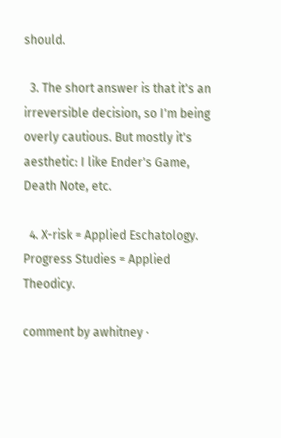should.

  3. The short answer is that it's an irreversible decision, so I'm being overly cautious. But mostly it's aesthetic: I like Ender's Game, Death Note, etc.

  4. X-risk = Applied Eschatology. Progress Studies = Applied Theodicy.

comment by awhitney ·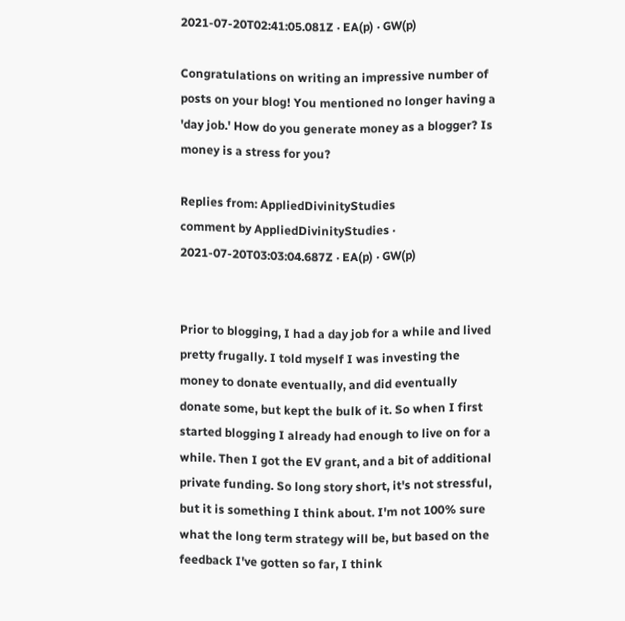2021-07-20T02:41:05.081Z · EA(p) · GW(p)

Congratulations on writing an impressive number of posts on your blog! You mentioned no longer having a 'day job.' How do you generate money as a blogger? Is money is a stress for you?

Replies from: AppliedDivinityStudies
comment by AppliedDivinityStudies · 2021-07-20T03:03:04.687Z · EA(p) · GW(p)


Prior to blogging, I had a day job for a while and lived pretty frugally. I told myself I was investing the money to donate eventually, and did eventually donate some, but kept the bulk of it. So when I first started blogging I already had enough to live on for a while. Then I got the EV grant, and a bit of additional private funding. So long story short, it's not stressful, but it is something I think about. I'm not 100% sure what the long term strategy will be, but based on the feedback I've gotten so far, I think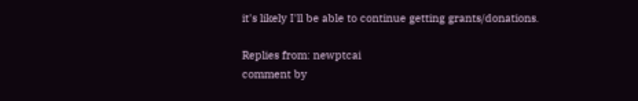it's likely I'll be able to continue getting grants/donations.

Replies from: newptcai
comment by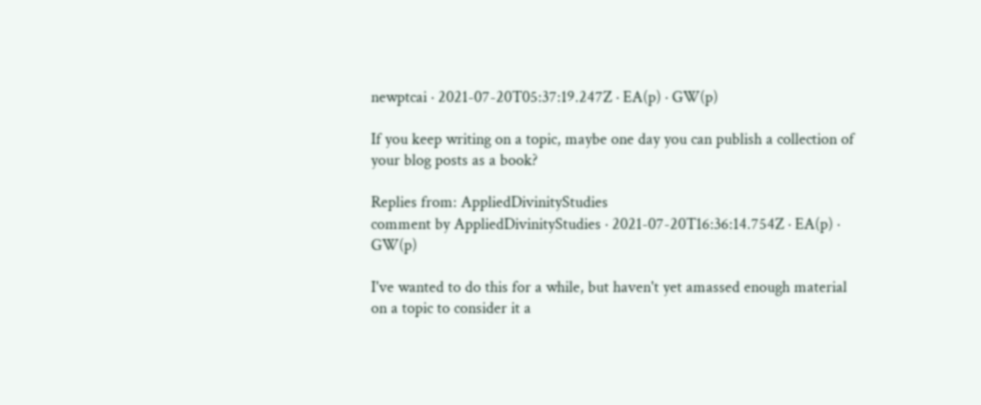newptcai · 2021-07-20T05:37:19.247Z · EA(p) · GW(p)

If you keep writing on a topic, maybe one day you can publish a collection of your blog posts as a book?

Replies from: AppliedDivinityStudies
comment by AppliedDivinityStudies · 2021-07-20T16:36:14.754Z · EA(p) · GW(p)

I've wanted to do this for a while, but haven't yet amassed enough material on a topic to consider it a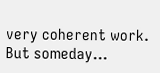very coherent work. But someday...